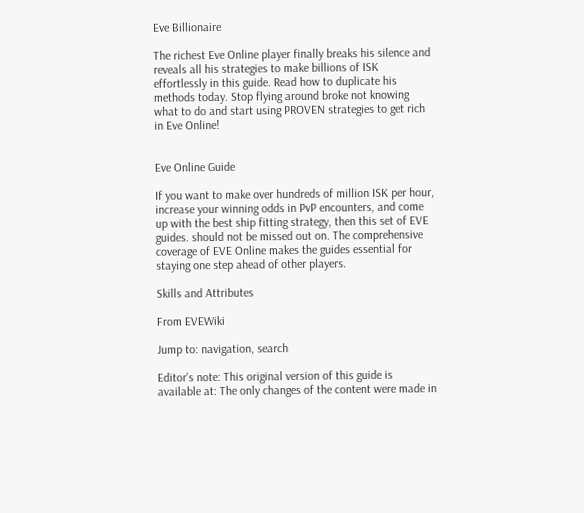Eve Billionaire

The richest Eve Online player finally breaks his silence and reveals all his strategies to make billions of ISK effortlessly in this guide. Read how to duplicate his methods today. Stop flying around broke not knowing what to do and start using PROVEN strategies to get rich in Eve Online!


Eve Online Guide

If you want to make over hundreds of million ISK per hour, increase your winning odds in PvP encounters, and come up with the best ship fitting strategy, then this set of EVE guides. should not be missed out on. The comprehensive coverage of EVE Online makes the guides essential for staying one step ahead of other players.

Skills and Attributes

From EVEWiki

Jump to: navigation, search

Editor's note: This original version of this guide is available at: The only changes of the content were made in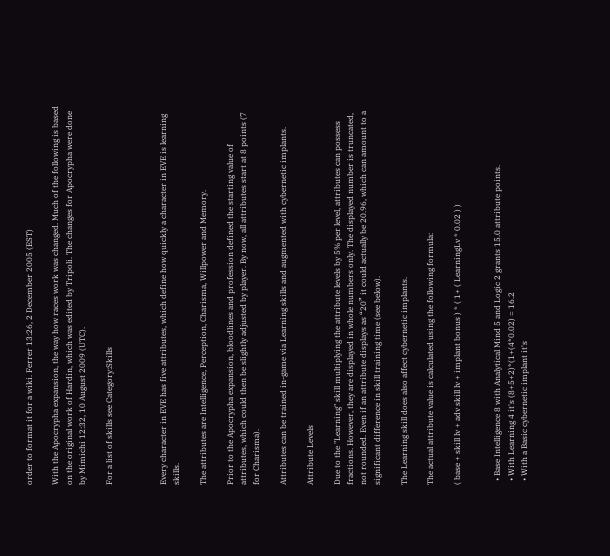order to format it for a wiki. Ferrer 13:26, 2 December 2005 (EST)

With the Apocrypha expansion, the way how races work was changed. Much of the following is based on the original work of Hardin, which was edited by Tripoli. The changes for Apocrypha were done by Mimichi 12:32, 10 August 2009 (UTC).

For a list of skills see Category:Skills



Every character in EVE has five attributes, which define how quickly a character in EVE is learning skills.

The attributes are Intelligence, Perception, Charisma, Willpower and Memory.

Prior to the Apocrypha expansion, bloodlines and profession defined the starting value of attributes, which could then be slightly adjusted by player. By now, all attributes start at 8 points (7 for Charisma).

Attributes can be trained in-game via Learning skills and augmented with cybernetic implants.

Attribute Levels

Due to the "Learning" skill multiplying the attribute levels by 5% per level, attributes can possess fractions. However, they are displayed in whole numbers only. The displayed number is truncated, not rounded. Even if an attribute displays as “20” it could actually be 20.96, which can amount to a significant difference in skill training time (see below).

The Learning skill does also affect cybernetic implants.

The actual attribute value is calculated using the following formula:

( base + skill lv + adv skill lv + implant bonus ) * ( 1+ ( LearningLv * 0.02 ) )


  • Base Intelligence 8 with Analytical Mind 5 and Logic 2 grants 15.0 attribute points.
  • With Learning 4 it's (8+5+2)*(1+(4*0.02) = 16.2
  • With a Basic cybernetic implant it's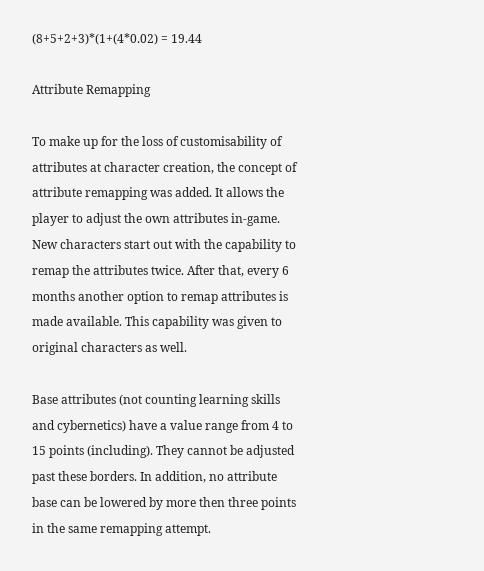(8+5+2+3)*(1+(4*0.02) = 19.44

Attribute Remapping

To make up for the loss of customisability of attributes at character creation, the concept of attribute remapping was added. It allows the player to adjust the own attributes in-game. New characters start out with the capability to remap the attributes twice. After that, every 6 months another option to remap attributes is made available. This capability was given to original characters as well.

Base attributes (not counting learning skills and cybernetics) have a value range from 4 to 15 points (including). They cannot be adjusted past these borders. In addition, no attribute base can be lowered by more then three points in the same remapping attempt.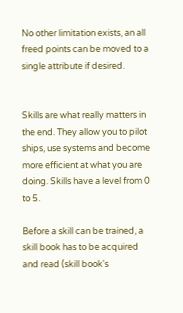No other limitation exists, an all freed points can be moved to a single attribute if desired.


Skills are what really matters in the end. They allow you to pilot ships, use systems and become more efficient at what you are doing. Skills have a level from 0 to 5.

Before a skill can be trained, a skill book has to be acquired and read (skill book's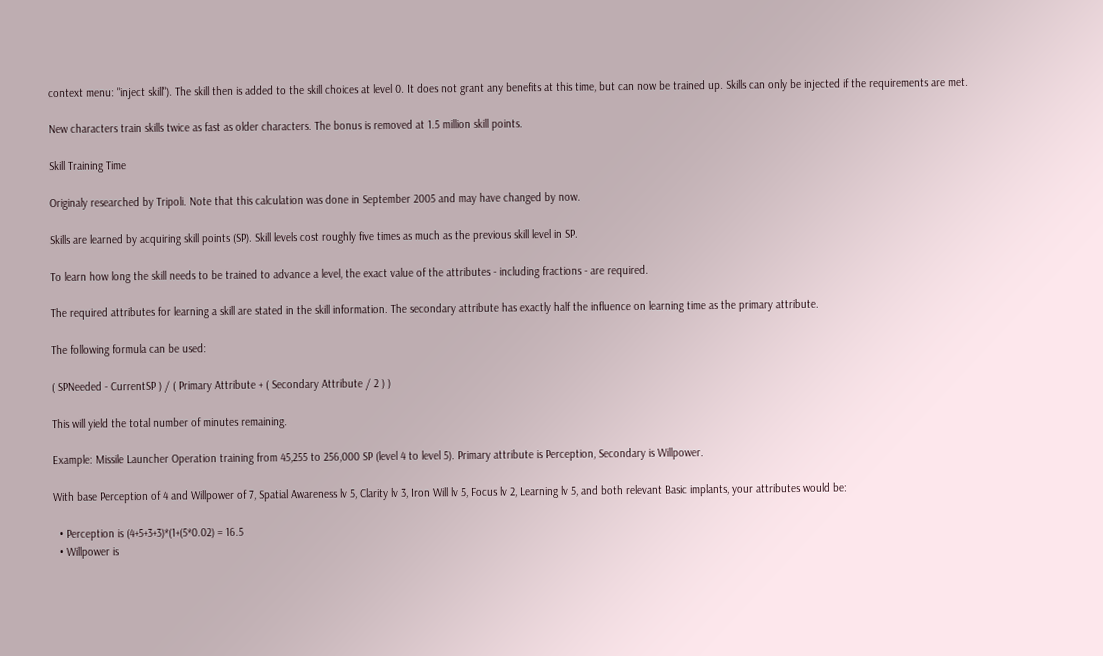context menu: "inject skill"). The skill then is added to the skill choices at level 0. It does not grant any benefits at this time, but can now be trained up. Skills can only be injected if the requirements are met.

New characters train skills twice as fast as older characters. The bonus is removed at 1.5 million skill points.

Skill Training Time

Originaly researched by Tripoli. Note that this calculation was done in September 2005 and may have changed by now.

Skills are learned by acquiring skill points (SP). Skill levels cost roughly five times as much as the previous skill level in SP.

To learn how long the skill needs to be trained to advance a level, the exact value of the attributes - including fractions - are required.

The required attributes for learning a skill are stated in the skill information. The secondary attribute has exactly half the influence on learning time as the primary attribute.

The following formula can be used:

( SPNeeded - CurrentSP ) / ( Primary Attribute + ( Secondary Attribute / 2 ) )

This will yield the total number of minutes remaining.

Example: Missile Launcher Operation training from 45,255 to 256,000 SP (level 4 to level 5). Primary attribute is Perception, Secondary is Willpower.

With base Perception of 4 and Willpower of 7, Spatial Awareness lv 5, Clarity lv 3, Iron Will lv 5, Focus lv 2, Learning lv 5, and both relevant Basic implants, your attributes would be:

  • Perception is (4+5+3+3)*(1+(5*0.02) = 16.5
  • Willpower is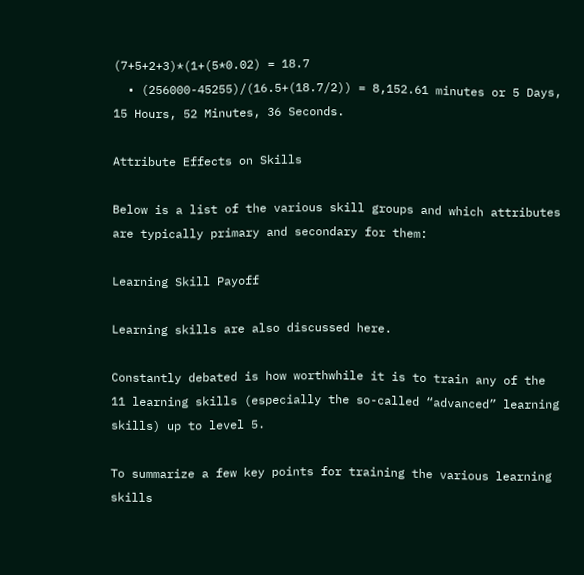(7+5+2+3)*(1+(5*0.02) = 18.7
  • (256000-45255)/(16.5+(18.7/2)) = 8,152.61 minutes or 5 Days, 15 Hours, 52 Minutes, 36 Seconds.

Attribute Effects on Skills

Below is a list of the various skill groups and which attributes are typically primary and secondary for them:

Learning Skill Payoff

Learning skills are also discussed here.

Constantly debated is how worthwhile it is to train any of the 11 learning skills (especially the so-called “advanced” learning skills) up to level 5.

To summarize a few key points for training the various learning skills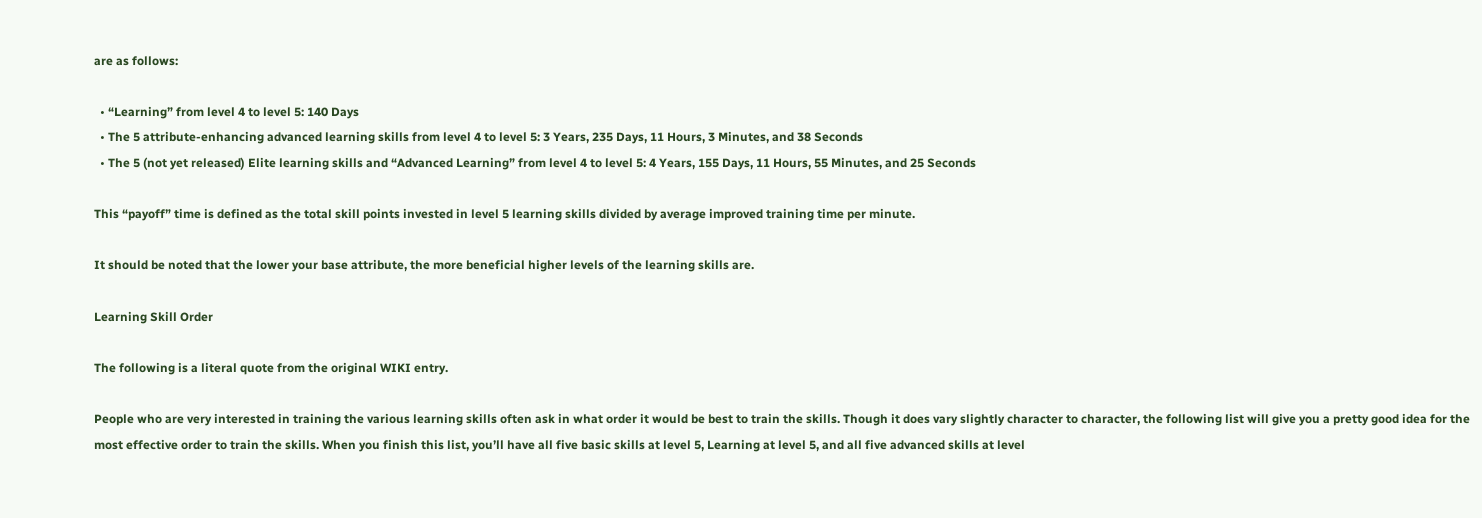are as follows:

  • “Learning” from level 4 to level 5: 140 Days
  • The 5 attribute-enhancing advanced learning skills from level 4 to level 5: 3 Years, 235 Days, 11 Hours, 3 Minutes, and 38 Seconds
  • The 5 (not yet released) Elite learning skills and “Advanced Learning” from level 4 to level 5: 4 Years, 155 Days, 11 Hours, 55 Minutes, and 25 Seconds

This “payoff” time is defined as the total skill points invested in level 5 learning skills divided by average improved training time per minute.

It should be noted that the lower your base attribute, the more beneficial higher levels of the learning skills are.

Learning Skill Order

The following is a literal quote from the original WIKI entry.

People who are very interested in training the various learning skills often ask in what order it would be best to train the skills. Though it does vary slightly character to character, the following list will give you a pretty good idea for the most effective order to train the skills. When you finish this list, you’ll have all five basic skills at level 5, Learning at level 5, and all five advanced skills at level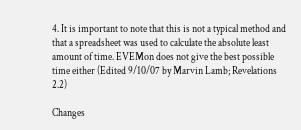4. It is important to note that this is not a typical method and that a spreadsheet was used to calculate the absolute least amount of time. EVEMon does not give the best possible time either (Edited 9/10/07 by Marvin Lamb; Revelations 2.2)

Changes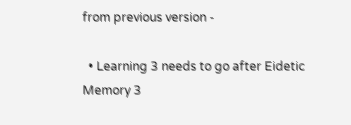from previous version -

  • Learning 3 needs to go after Eidetic Memory 3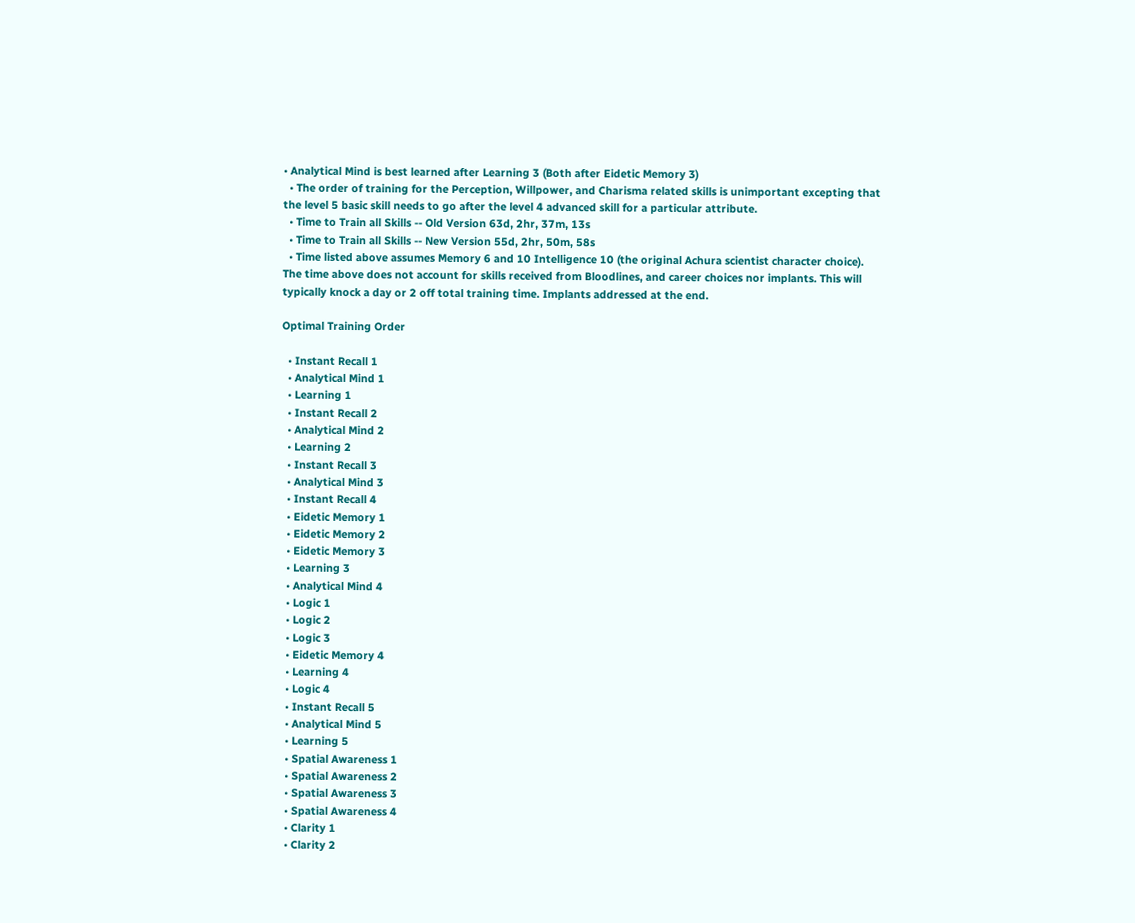• Analytical Mind is best learned after Learning 3 (Both after Eidetic Memory 3)
  • The order of training for the Perception, Willpower, and Charisma related skills is unimportant excepting that the level 5 basic skill needs to go after the level 4 advanced skill for a particular attribute.
  • Time to Train all Skills -- Old Version 63d, 2hr, 37m, 13s
  • Time to Train all Skills -- New Version 55d, 2hr, 50m, 58s
  • Time listed above assumes Memory 6 and 10 Intelligence 10 (the original Achura scientist character choice). The time above does not account for skills received from Bloodlines, and career choices nor implants. This will typically knock a day or 2 off total training time. Implants addressed at the end.

Optimal Training Order

  • Instant Recall 1
  • Analytical Mind 1
  • Learning 1
  • Instant Recall 2
  • Analytical Mind 2
  • Learning 2
  • Instant Recall 3
  • Analytical Mind 3
  • Instant Recall 4
  • Eidetic Memory 1
  • Eidetic Memory 2
  • Eidetic Memory 3
  • Learning 3
  • Analytical Mind 4
  • Logic 1
  • Logic 2
  • Logic 3
  • Eidetic Memory 4
  • Learning 4
  • Logic 4
  • Instant Recall 5
  • Analytical Mind 5
  • Learning 5
  • Spatial Awareness 1
  • Spatial Awareness 2
  • Spatial Awareness 3
  • Spatial Awareness 4
  • Clarity 1
  • Clarity 2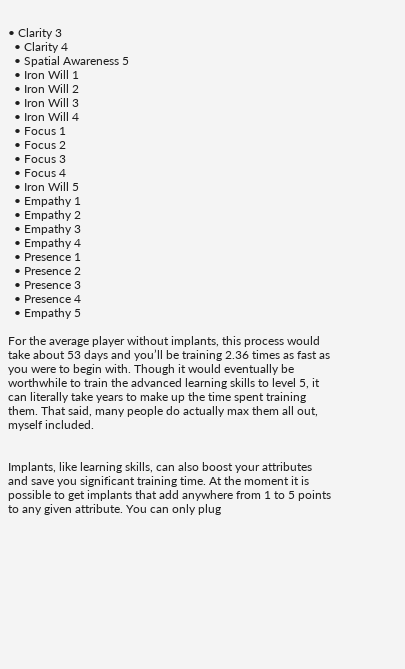• Clarity 3
  • Clarity 4
  • Spatial Awareness 5
  • Iron Will 1
  • Iron Will 2
  • Iron Will 3
  • Iron Will 4
  • Focus 1
  • Focus 2
  • Focus 3
  • Focus 4
  • Iron Will 5
  • Empathy 1
  • Empathy 2
  • Empathy 3
  • Empathy 4
  • Presence 1
  • Presence 2
  • Presence 3
  • Presence 4
  • Empathy 5

For the average player without implants, this process would take about 53 days and you’ll be training 2.36 times as fast as you were to begin with. Though it would eventually be worthwhile to train the advanced learning skills to level 5, it can literally take years to make up the time spent training them. That said, many people do actually max them all out, myself included.


Implants, like learning skills, can also boost your attributes and save you significant training time. At the moment it is possible to get implants that add anywhere from 1 to 5 points to any given attribute. You can only plug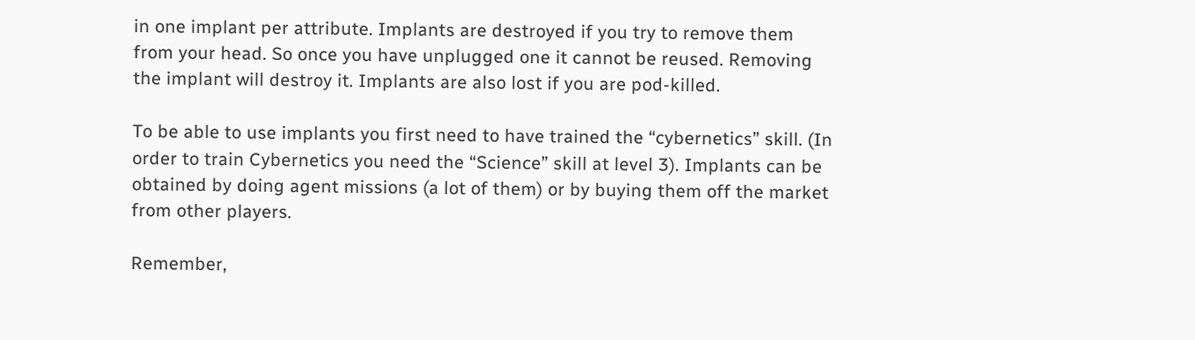in one implant per attribute. Implants are destroyed if you try to remove them from your head. So once you have unplugged one it cannot be reused. Removing the implant will destroy it. Implants are also lost if you are pod-killed.

To be able to use implants you first need to have trained the “cybernetics” skill. (In order to train Cybernetics you need the “Science” skill at level 3). Implants can be obtained by doing agent missions (a lot of them) or by buying them off the market from other players.

Remember,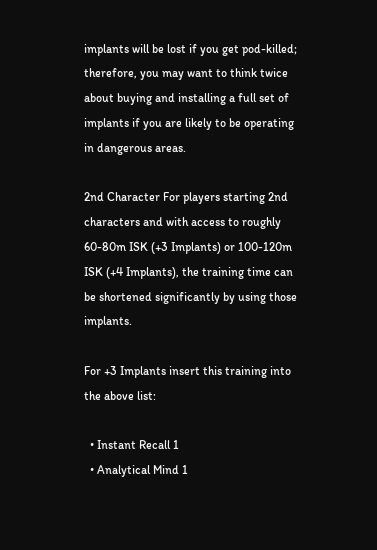implants will be lost if you get pod-killed; therefore, you may want to think twice about buying and installing a full set of implants if you are likely to be operating in dangerous areas.

2nd Character For players starting 2nd characters and with access to roughly 60-80m ISK (+3 Implants) or 100-120m ISK (+4 Implants), the training time can be shortened significantly by using those implants.

For +3 Implants insert this training into the above list:

  • Instant Recall 1
  • Analytical Mind 1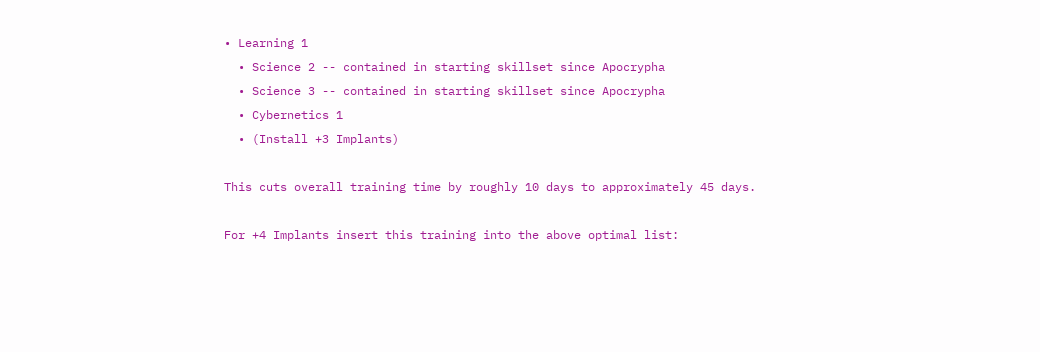• Learning 1
  • Science 2 -- contained in starting skillset since Apocrypha
  • Science 3 -- contained in starting skillset since Apocrypha
  • Cybernetics 1
  • (Install +3 Implants)

This cuts overall training time by roughly 10 days to approximately 45 days.

For +4 Implants insert this training into the above optimal list: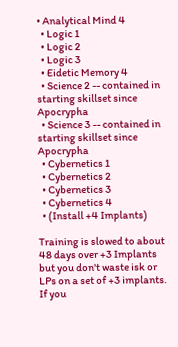• Analytical Mind 4
  • Logic 1
  • Logic 2
  • Logic 3
  • Eidetic Memory 4
  • Science 2 -- contained in starting skillset since Apocrypha
  • Science 3 -- contained in starting skillset since Apocrypha
  • Cybernetics 1
  • Cybernetics 2
  • Cybernetics 3
  • Cybernetics 4
  • (Install +4 Implants)

Training is slowed to about 48 days over +3 Implants but you don't waste isk or LPs on a set of +3 implants. If you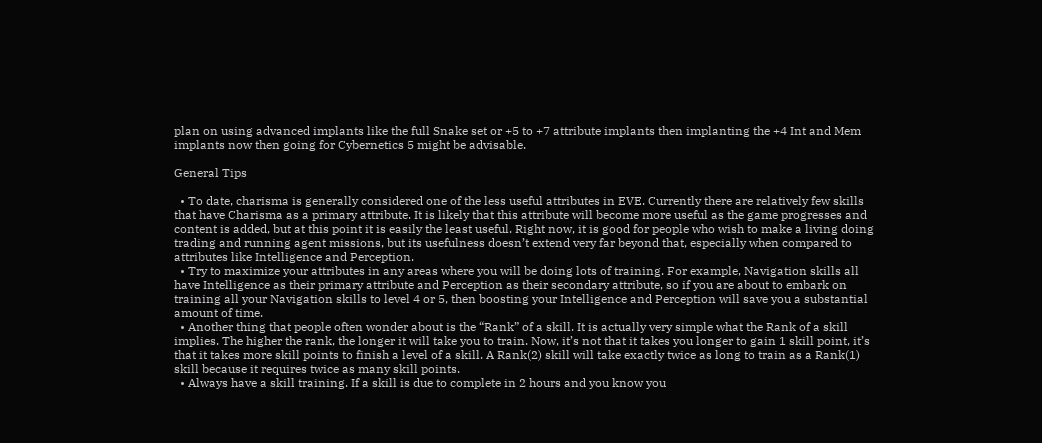plan on using advanced implants like the full Snake set or +5 to +7 attribute implants then implanting the +4 Int and Mem implants now then going for Cybernetics 5 might be advisable.

General Tips

  • To date, charisma is generally considered one of the less useful attributes in EVE. Currently there are relatively few skills that have Charisma as a primary attribute. It is likely that this attribute will become more useful as the game progresses and content is added, but at this point it is easily the least useful. Right now, it is good for people who wish to make a living doing trading and running agent missions, but its usefulness doesn’t extend very far beyond that, especially when compared to attributes like Intelligence and Perception.
  • Try to maximize your attributes in any areas where you will be doing lots of training. For example, Navigation skills all have Intelligence as their primary attribute and Perception as their secondary attribute, so if you are about to embark on training all your Navigation skills to level 4 or 5, then boosting your Intelligence and Perception will save you a substantial amount of time.
  • Another thing that people often wonder about is the “Rank” of a skill. It is actually very simple what the Rank of a skill implies. The higher the rank, the longer it will take you to train. Now, it’s not that it takes you longer to gain 1 skill point, it’s that it takes more skill points to finish a level of a skill. A Rank(2) skill will take exactly twice as long to train as a Rank(1) skill because it requires twice as many skill points.
  • Always have a skill training. If a skill is due to complete in 2 hours and you know you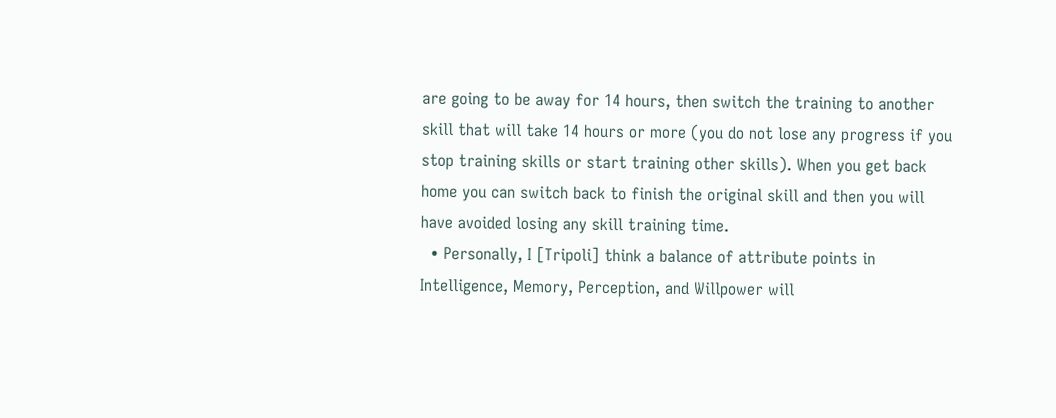are going to be away for 14 hours, then switch the training to another skill that will take 14 hours or more (you do not lose any progress if you stop training skills or start training other skills). When you get back home you can switch back to finish the original skill and then you will have avoided losing any skill training time.
  • Personally, I [Tripoli] think a balance of attribute points in Intelligence, Memory, Perception, and Willpower will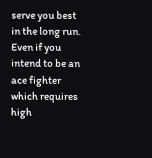serve you best in the long run. Even if you intend to be an ace fighter which requires high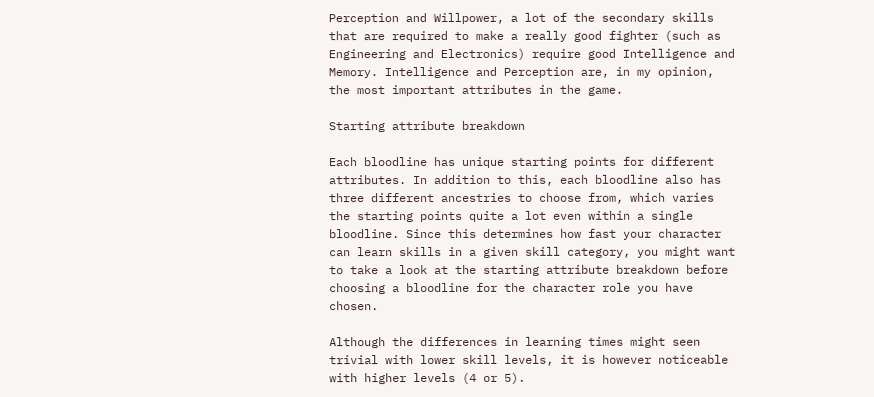Perception and Willpower, a lot of the secondary skills that are required to make a really good fighter (such as Engineering and Electronics) require good Intelligence and Memory. Intelligence and Perception are, in my opinion, the most important attributes in the game.

Starting attribute breakdown

Each bloodline has unique starting points for different attributes. In addition to this, each bloodline also has three different ancestries to choose from, which varies the starting points quite a lot even within a single bloodline. Since this determines how fast your character can learn skills in a given skill category, you might want to take a look at the starting attribute breakdown before choosing a bloodline for the character role you have chosen.

Although the differences in learning times might seen trivial with lower skill levels, it is however noticeable with higher levels (4 or 5).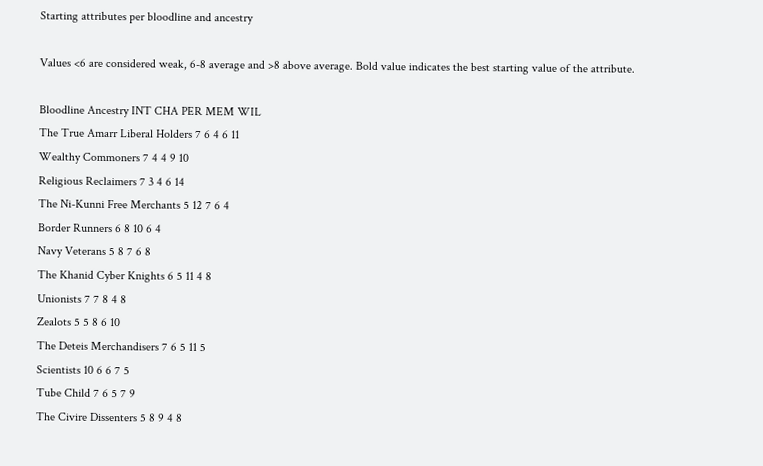Starting attributes per bloodline and ancestry

Values <6 are considered weak, 6-8 average and >8 above average. Bold value indicates the best starting value of the attribute.

Bloodline Ancestry INT CHA PER MEM WIL
The True Amarr Liberal Holders 7 6 4 6 11
Wealthy Commoners 7 4 4 9 10
Religious Reclaimers 7 3 4 6 14
The Ni-Kunni Free Merchants 5 12 7 6 4
Border Runners 6 8 10 6 4
Navy Veterans 5 8 7 6 8
The Khanid Cyber Knights 6 5 11 4 8
Unionists 7 7 8 4 8
Zealots 5 5 8 6 10
The Deteis Merchandisers 7 6 5 11 5
Scientists 10 6 6 7 5
Tube Child 7 6 5 7 9
The Civire Dissenters 5 8 9 4 8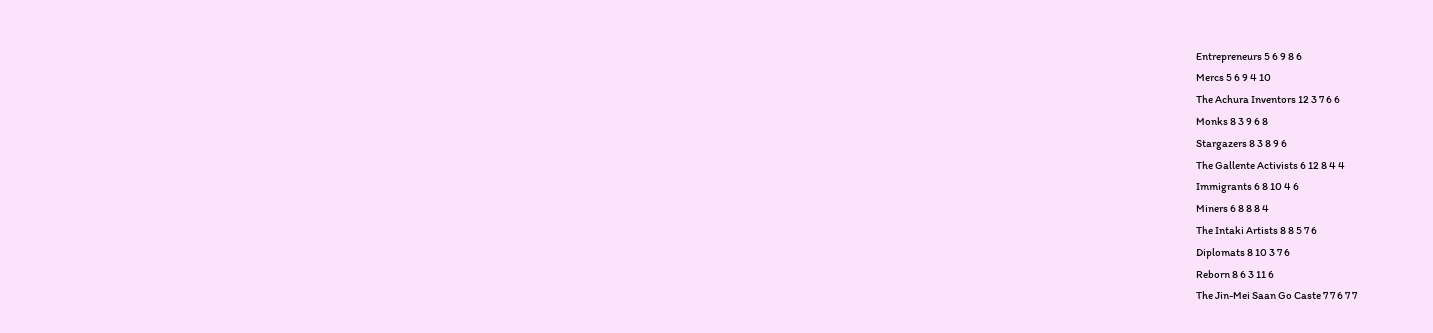Entrepreneurs 5 6 9 8 6
Mercs 5 6 9 4 10
The Achura Inventors 12 3 7 6 6
Monks 8 3 9 6 8
Stargazers 8 3 8 9 6
The Gallente Activists 6 12 8 4 4
Immigrants 6 8 10 4 6
Miners 6 8 8 8 4
The Intaki Artists 8 8 5 7 6
Diplomats 8 10 3 7 6
Reborn 8 6 3 11 6
The Jin-Mei Saan Go Caste 7 7 6 7 7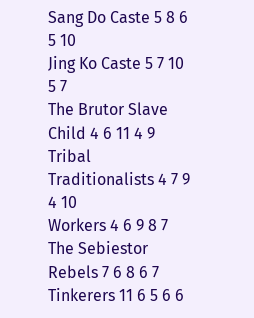Sang Do Caste 5 8 6 5 10
Jing Ko Caste 5 7 10 5 7
The Brutor Slave Child 4 6 11 4 9
Tribal Traditionalists 4 7 9 4 10
Workers 4 6 9 8 7
The Sebiestor Rebels 7 6 8 6 7
Tinkerers 11 6 5 6 6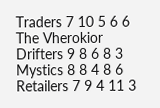Traders 7 10 5 6 6
The Vherokior Drifters 9 8 6 8 3
Mystics 8 8 4 8 6
Retailers 7 9 4 11 3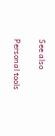See also

Personal tools